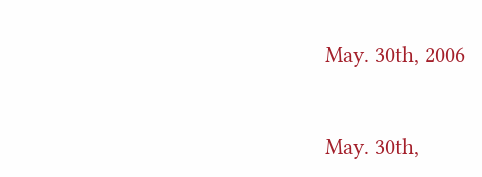May. 30th, 2006


May. 30th,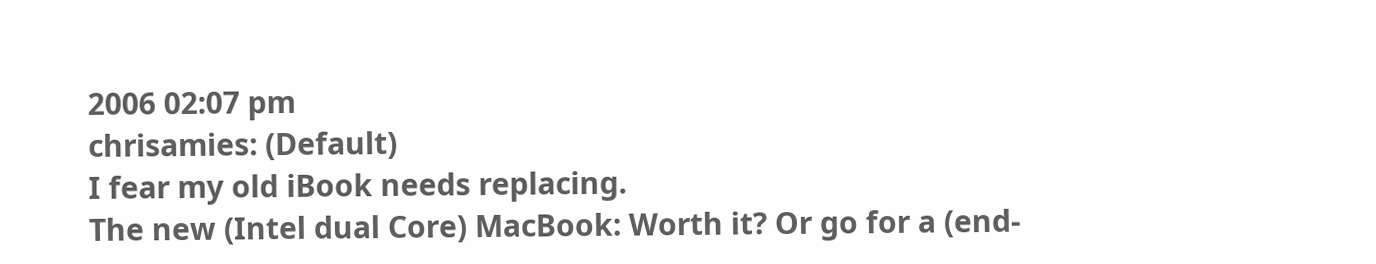2006 02:07 pm
chrisamies: (Default)
I fear my old iBook needs replacing.
The new (Intel dual Core) MacBook: Worth it? Or go for a (end-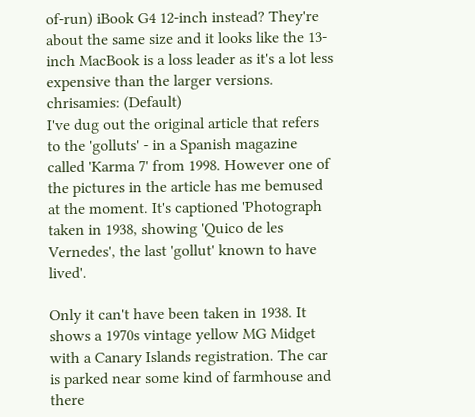of-run) iBook G4 12-inch instead? They're about the same size and it looks like the 13-inch MacBook is a loss leader as it's a lot less expensive than the larger versions.
chrisamies: (Default)
I've dug out the original article that refers to the 'golluts' - in a Spanish magazine called 'Karma 7' from 1998. However one of the pictures in the article has me bemused at the moment. It's captioned 'Photograph taken in 1938, showing 'Quico de les Vernedes', the last 'gollut' known to have lived'.

Only it can't have been taken in 1938. It shows a 1970s vintage yellow MG Midget with a Canary Islands registration. The car is parked near some kind of farmhouse and there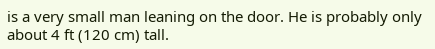is a very small man leaning on the door. He is probably only about 4 ft (120 cm) tall.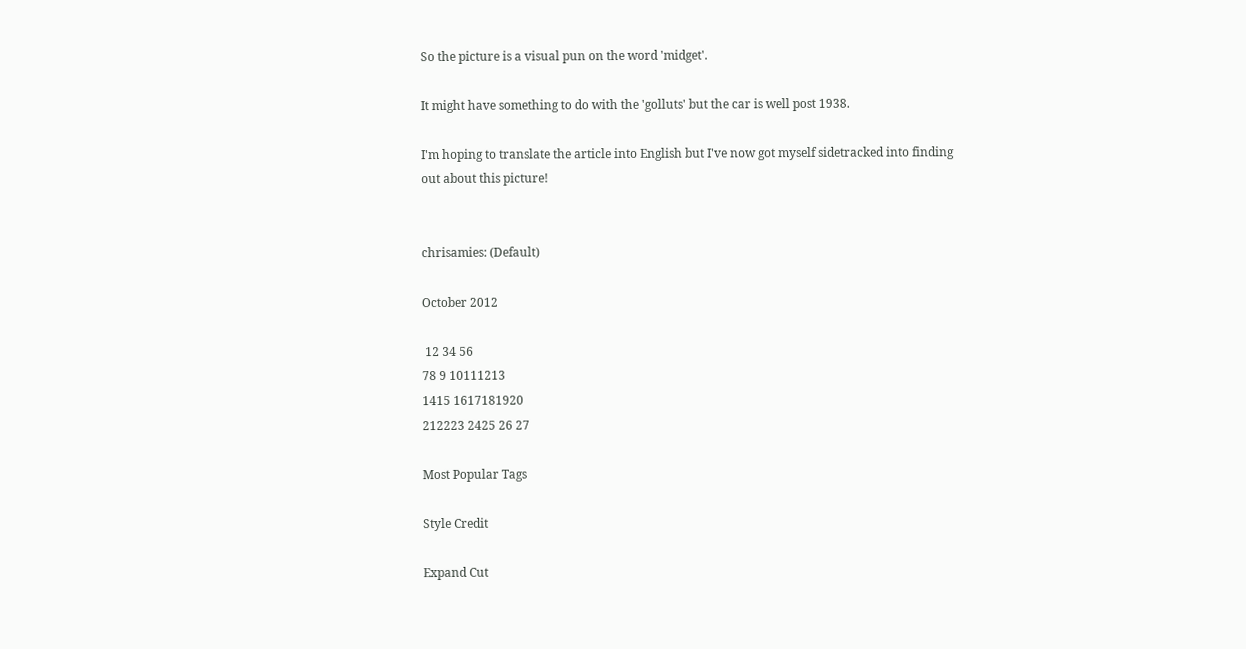So the picture is a visual pun on the word 'midget'.

It might have something to do with the 'golluts' but the car is well post 1938.

I'm hoping to translate the article into English but I've now got myself sidetracked into finding out about this picture!


chrisamies: (Default)

October 2012

 12 34 56
78 9 10111213
1415 1617181920
212223 2425 26 27

Most Popular Tags

Style Credit

Expand Cut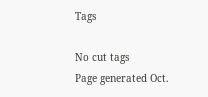Tags

No cut tags
Page generated Oct.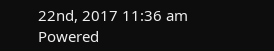22nd, 2017 11:36 am
Powered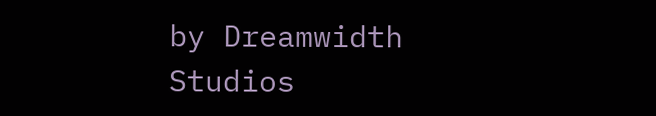by Dreamwidth Studios